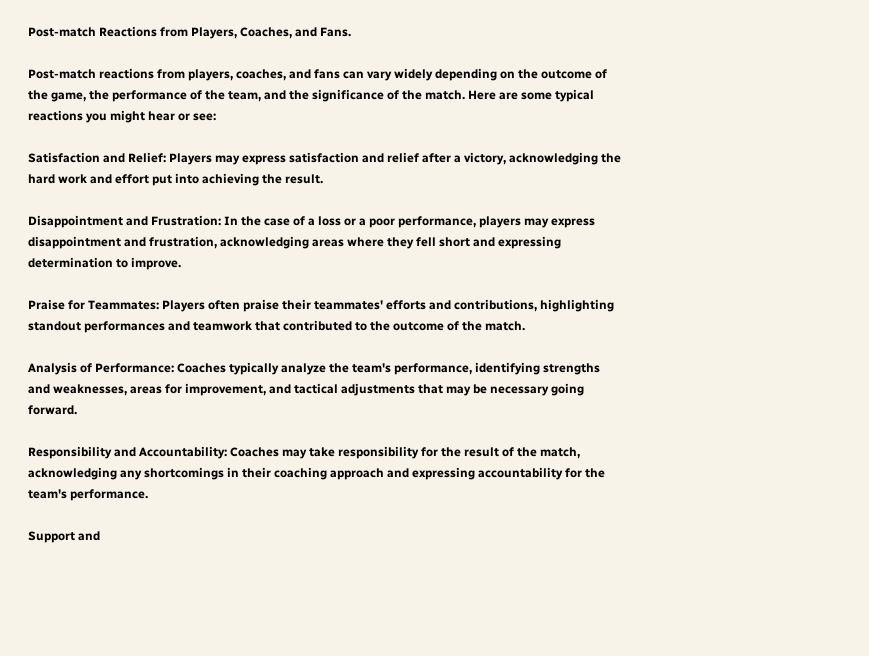Post-match Reactions from Players, Coaches, and Fans.

Post-match reactions from players, coaches, and fans can vary widely depending on the outcome of the game, the performance of the team, and the significance of the match. Here are some typical reactions you might hear or see:

Satisfaction and Relief: Players may express satisfaction and relief after a victory, acknowledging the hard work and effort put into achieving the result.

Disappointment and Frustration: In the case of a loss or a poor performance, players may express disappointment and frustration, acknowledging areas where they fell short and expressing determination to improve.

Praise for Teammates: Players often praise their teammates' efforts and contributions, highlighting standout performances and teamwork that contributed to the outcome of the match.

Analysis of Performance: Coaches typically analyze the team's performance, identifying strengths and weaknesses, areas for improvement, and tactical adjustments that may be necessary going forward.

Responsibility and Accountability: Coaches may take responsibility for the result of the match, acknowledging any shortcomings in their coaching approach and expressing accountability for the team's performance.

Support and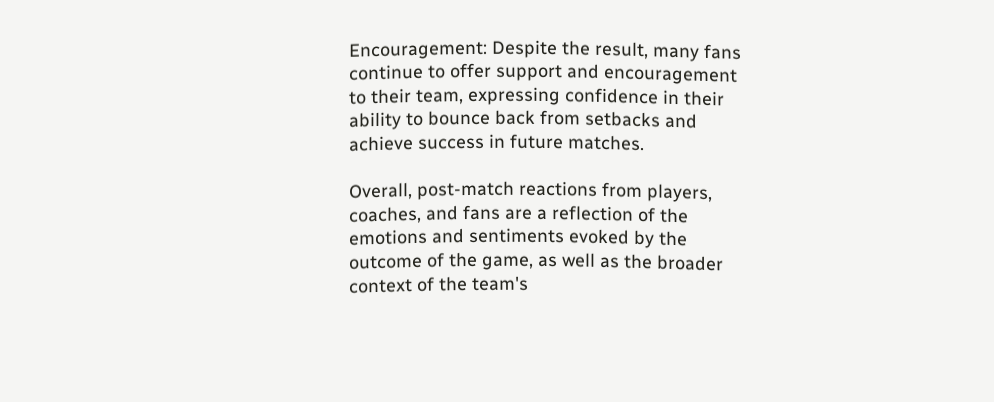Encouragement: Despite the result, many fans continue to offer support and encouragement to their team, expressing confidence in their ability to bounce back from setbacks and achieve success in future matches.

Overall, post-match reactions from players, coaches, and fans are a reflection of the emotions and sentiments evoked by the outcome of the game, as well as the broader context of the team's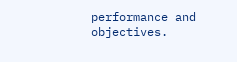performance and objectives.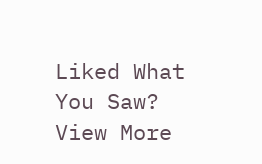Liked What You Saw? View More